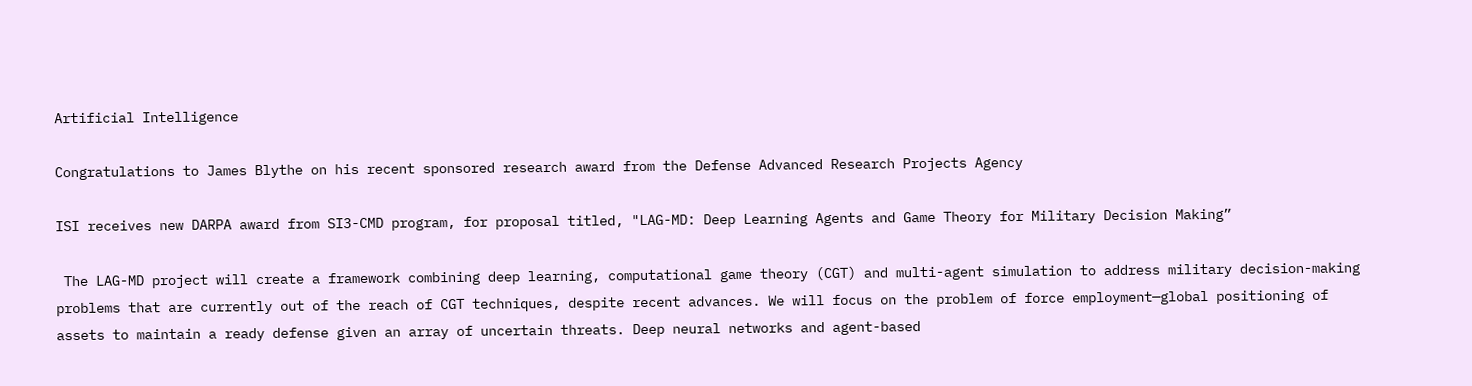Artificial Intelligence

Congratulations to James Blythe on his recent sponsored research award from the Defense Advanced Research Projects Agency

ISI receives new DARPA award from SI3-CMD program, for proposal titled, "LAG-MD: Deep Learning Agents and Game Theory for Military Decision Making”

 The LAG-MD project will create a framework combining deep learning, computational game theory (CGT) and multi-agent simulation to address military decision-making problems that are currently out of the reach of CGT techniques, despite recent advances. We will focus on the problem of force employment—global positioning of assets to maintain a ready defense given an array of uncertain threats. Deep neural networks and agent-based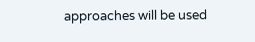approaches will be used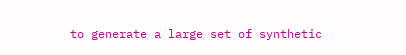to generate a large set of synthetic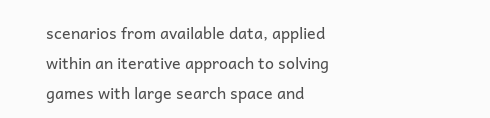scenarios from available data, applied within an iterative approach to solving games with large search space and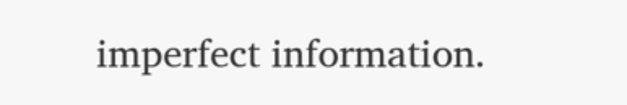imperfect information.